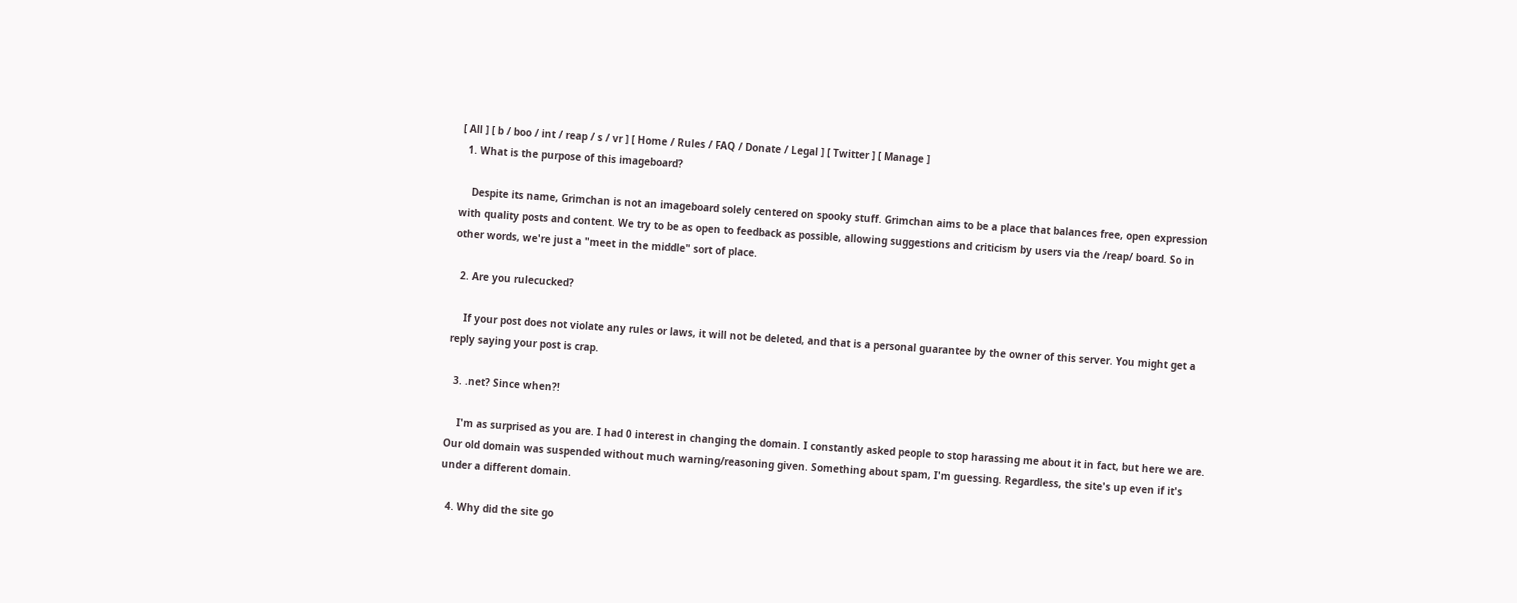[ All ] [ b / boo / int / reap / s / vr ] [ Home / Rules / FAQ / Donate / Legal ] [ Twitter ] [ Manage ]
  1. What is the purpose of this imageboard?

    Despite its name, Grimchan is not an imageboard solely centered on spooky stuff. Grimchan aims to be a place that balances free, open expression with quality posts and content. We try to be as open to feedback as possible, allowing suggestions and criticism by users via the /reap/ board. So in other words, we're just a "meet in the middle" sort of place.

  2. Are you rulecucked?

    If your post does not violate any rules or laws, it will not be deleted, and that is a personal guarantee by the owner of this server. You might get a reply saying your post is crap.

  3. .net? Since when?!

    I'm as surprised as you are. I had 0 interest in changing the domain. I constantly asked people to stop harassing me about it in fact, but here we are. Our old domain was suspended without much warning/reasoning given. Something about spam, I'm guessing. Regardless, the site's up even if it's under a different domain.

  4. Why did the site go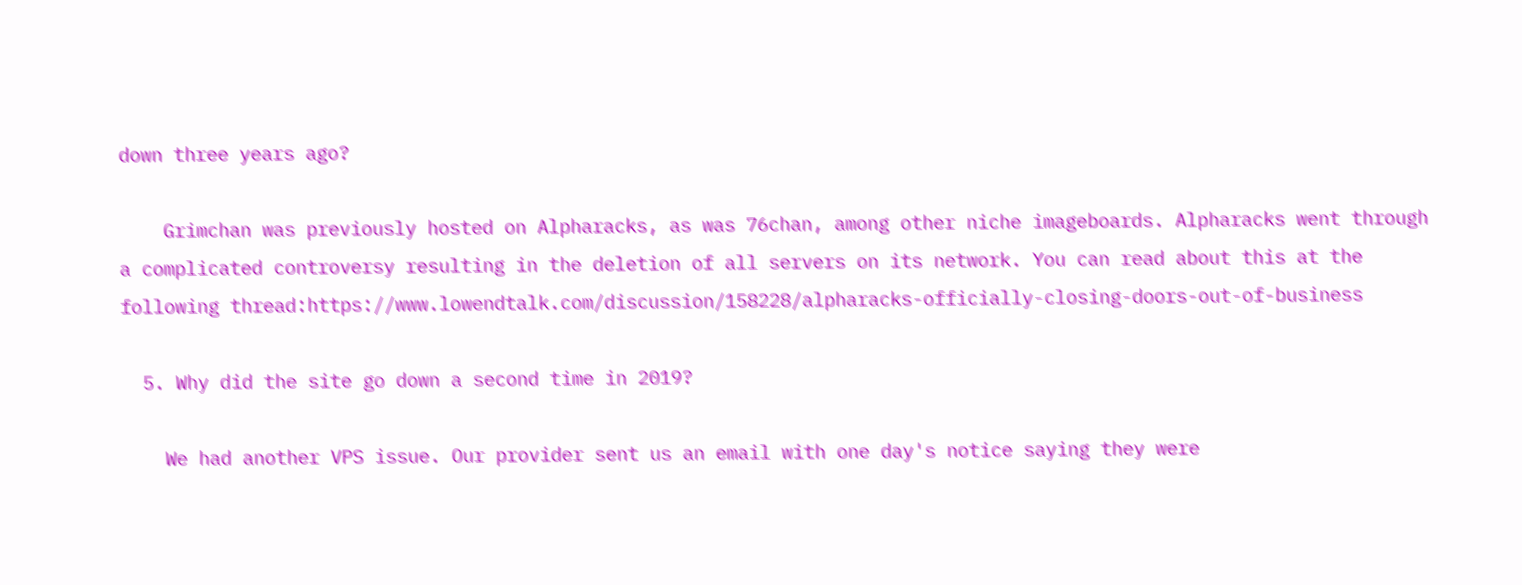down three years ago?

    Grimchan was previously hosted on Alpharacks, as was 76chan, among other niche imageboards. Alpharacks went through a complicated controversy resulting in the deletion of all servers on its network. You can read about this at the following thread:https://www.lowendtalk.com/discussion/158228/alpharacks-officially-closing-doors-out-of-business

  5. Why did the site go down a second time in 2019?

    We had another VPS issue. Our provider sent us an email with one day's notice saying they were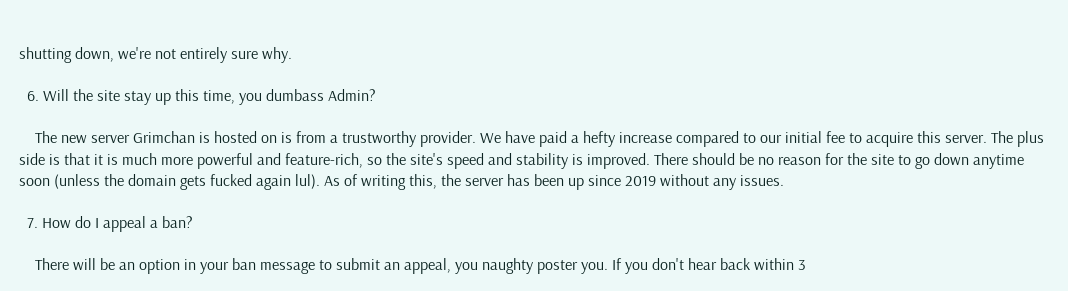shutting down, we're not entirely sure why.

  6. Will the site stay up this time, you dumbass Admin?

    The new server Grimchan is hosted on is from a trustworthy provider. We have paid a hefty increase compared to our initial fee to acquire this server. The plus side is that it is much more powerful and feature-rich, so the site's speed and stability is improved. There should be no reason for the site to go down anytime soon (unless the domain gets fucked again lul). As of writing this, the server has been up since 2019 without any issues.

  7. How do I appeal a ban?

    There will be an option in your ban message to submit an appeal, you naughty poster you. If you don't hear back within 3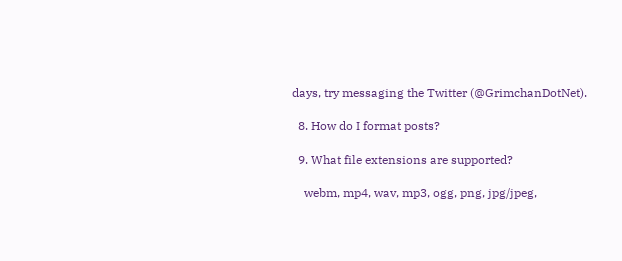days, try messaging the Twitter (@GrimchanDotNet).

  8. How do I format posts?

  9. What file extensions are supported?

    webm, mp4, wav, mp3, ogg, png, jpg/jpeg,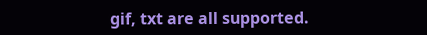gif, txt are all supported.